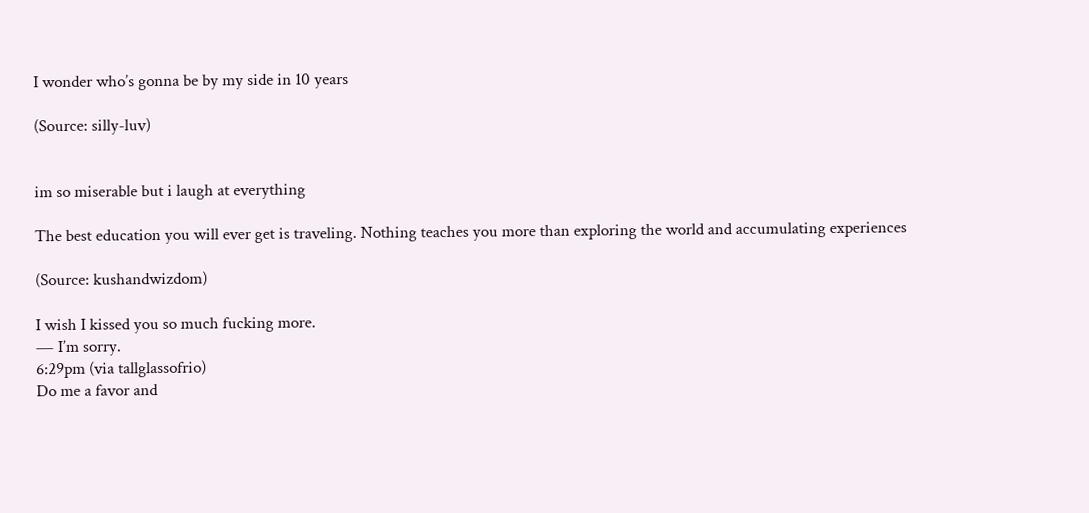I wonder who’s gonna be by my side in 10 years

(Source: silly-luv)


im so miserable but i laugh at everything

The best education you will ever get is traveling. Nothing teaches you more than exploring the world and accumulating experiences

(Source: kushandwizdom)

I wish I kissed you so much fucking more.
― I’m sorry.
6:29pm (via tallglassofrio)
Do me a favor and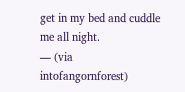get in my bed and cuddle me all night.
― (via intofangornforest)